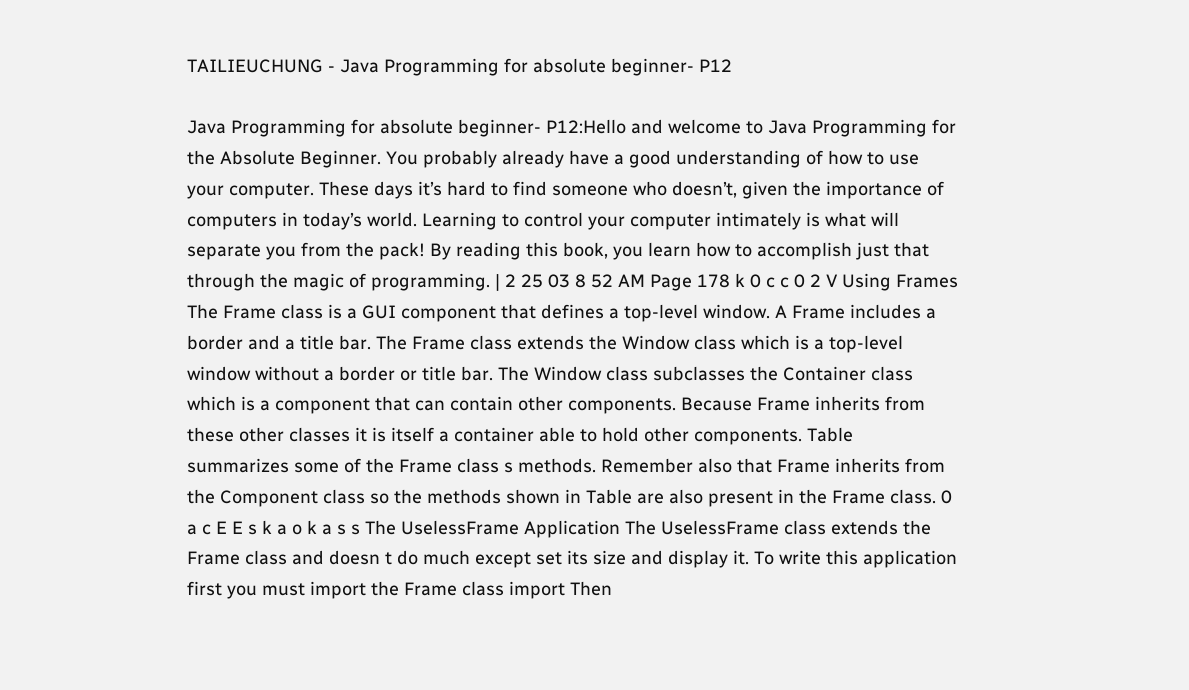TAILIEUCHUNG - Java Programming for absolute beginner- P12

Java Programming for absolute beginner- P12:Hello and welcome to Java Programming for the Absolute Beginner. You probably already have a good understanding of how to use your computer. These days it’s hard to find someone who doesn’t, given the importance of computers in today’s world. Learning to control your computer intimately is what will separate you from the pack! By reading this book, you learn how to accomplish just that through the magic of programming. | 2 25 03 8 52 AM Page 178 k 0 c c 0 2 V Using Frames The Frame class is a GUI component that defines a top-level window. A Frame includes a border and a title bar. The Frame class extends the Window class which is a top-level window without a border or title bar. The Window class subclasses the Container class which is a component that can contain other components. Because Frame inherits from these other classes it is itself a container able to hold other components. Table summarizes some of the Frame class s methods. Remember also that Frame inherits from the Component class so the methods shown in Table are also present in the Frame class. 0 a c E E s k a o k a s s The UselessFrame Application The UselessFrame class extends the Frame class and doesn t do much except set its size and display it. To write this application first you must import the Frame class import Then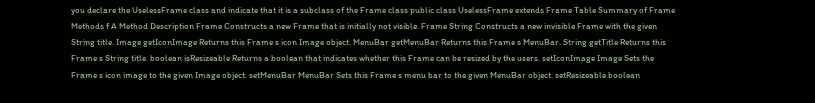you declare the UselessFrame class and indicate that it is a subclass of the Frame class public class UselessFrame extends Frame Table Summary of Frame Methods f A Method Description Frame Constructs a new Frame that is initially not visible. Frame String Constructs a new invisible Frame with the given String title. Image getIconImage Returns this Frame s icon Image object. MenuBar getMenuBar Returns this Frame s MenuBar. String getTitle Returns this Frame s String title. boolean isResizeable Returns a boolean that indicates whether this Frame can be resized by the users. setIconImage Image Sets the Frame s icon image to the given Image object. setMenuBar MenuBar Sets this Frame s menu bar to the given MenuBar object. setResizeable boolean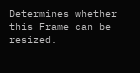Determines whether this Frame can be resized.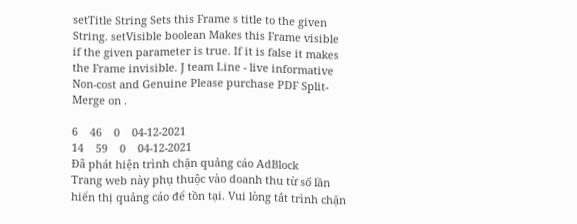setTitle String Sets this Frame s title to the given String. setVisible boolean Makes this Frame visible if the given parameter is true. If it is false it makes the Frame invisible. J team Line - live informative Non-cost and Genuine Please purchase PDF Split-Merge on .

6    46    0    04-12-2021
14    59    0    04-12-2021
Đã phát hiện trình chặn quảng cáo AdBlock
Trang web này phụ thuộc vào doanh thu từ số lần hiển thị quảng cáo để tồn tại. Vui lòng tắt trình chặn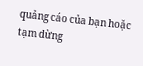quảng cáo của bạn hoặc tạm dừng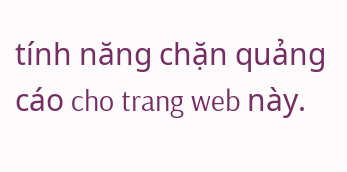tính năng chặn quảng cáo cho trang web này.